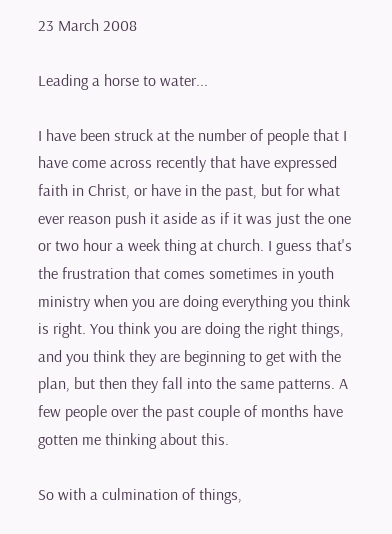23 March 2008

Leading a horse to water...

I have been struck at the number of people that I have come across recently that have expressed faith in Christ, or have in the past, but for what ever reason push it aside as if it was just the one or two hour a week thing at church. I guess that's the frustration that comes sometimes in youth ministry when you are doing everything you think is right. You think you are doing the right things, and you think they are beginning to get with the plan, but then they fall into the same patterns. A few people over the past couple of months have gotten me thinking about this.

So with a culmination of things,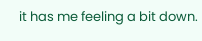it has me feeling a bit down.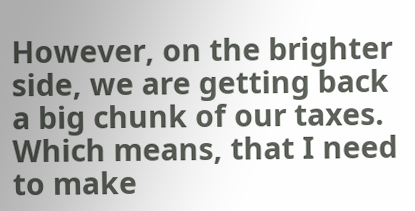However, on the brighter side, we are getting back a big chunk of our taxes. Which means, that I need to make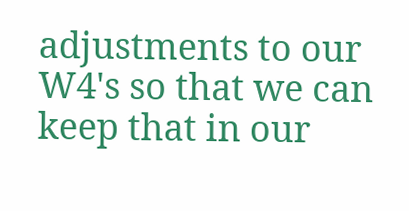adjustments to our W4's so that we can keep that in our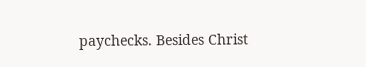paychecks. Besides Christ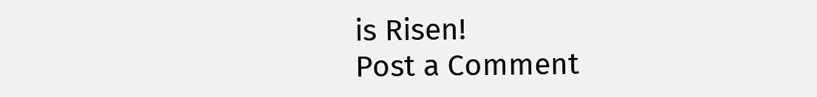is Risen!
Post a Comment